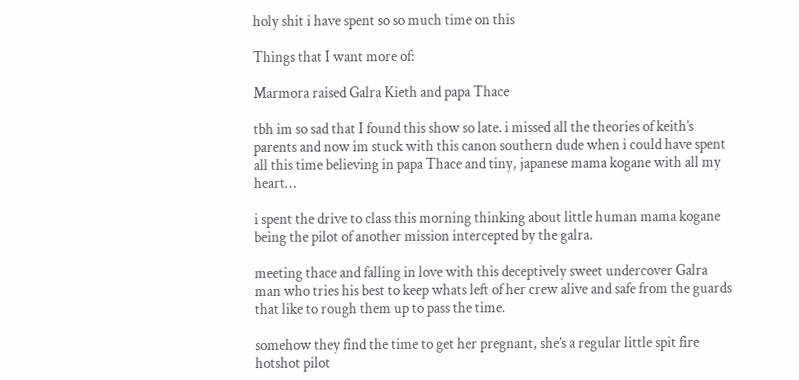holy shit i have spent so so much time on this

Things that I want more of:

Marmora raised Galra Kieth and papa Thace

tbh im so sad that I found this show so late. i missed all the theories of keith’s parents and now im stuck with this canon southern dude when i could have spent all this time believing in papa Thace and tiny, japanese mama kogane with all my heart…

i spent the drive to class this morning thinking about little human mama kogane being the pilot of another mission intercepted by the galra.

meeting thace and falling in love with this deceptively sweet undercover Galra man who tries his best to keep whats left of her crew alive and safe from the guards that like to rough them up to pass the time.

somehow they find the time to get her pregnant, she’s a regular little spit fire hotshot pilot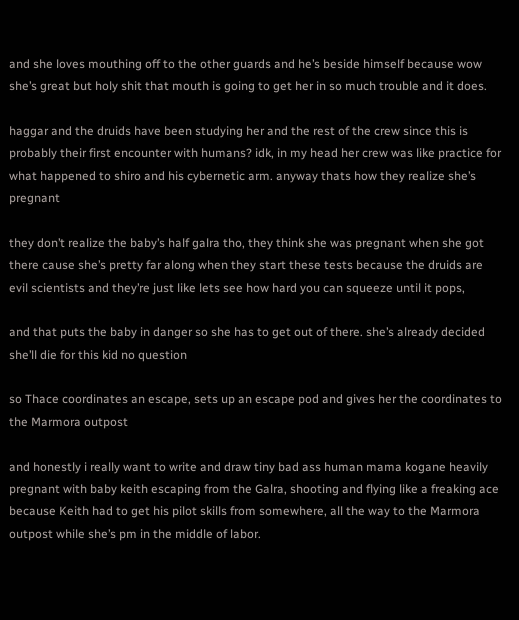and she loves mouthing off to the other guards and he’s beside himself because wow she’s great but holy shit that mouth is going to get her in so much trouble and it does.

haggar and the druids have been studying her and the rest of the crew since this is probably their first encounter with humans? idk, in my head her crew was like practice for what happened to shiro and his cybernetic arm. anyway thats how they realize she’s pregnant

they don’t realize the baby’s half galra tho, they think she was pregnant when she got there cause she’s pretty far along when they start these tests because the druids are evil scientists and they’re just like lets see how hard you can squeeze until it pops,

and that puts the baby in danger so she has to get out of there. she’s already decided she’ll die for this kid no question

so Thace coordinates an escape, sets up an escape pod and gives her the coordinates to the Marmora outpost

and honestly i really want to write and draw tiny bad ass human mama kogane heavily pregnant with baby keith escaping from the Galra, shooting and flying like a freaking ace because Keith had to get his pilot skills from somewhere, all the way to the Marmora outpost while she’s pm in the middle of labor.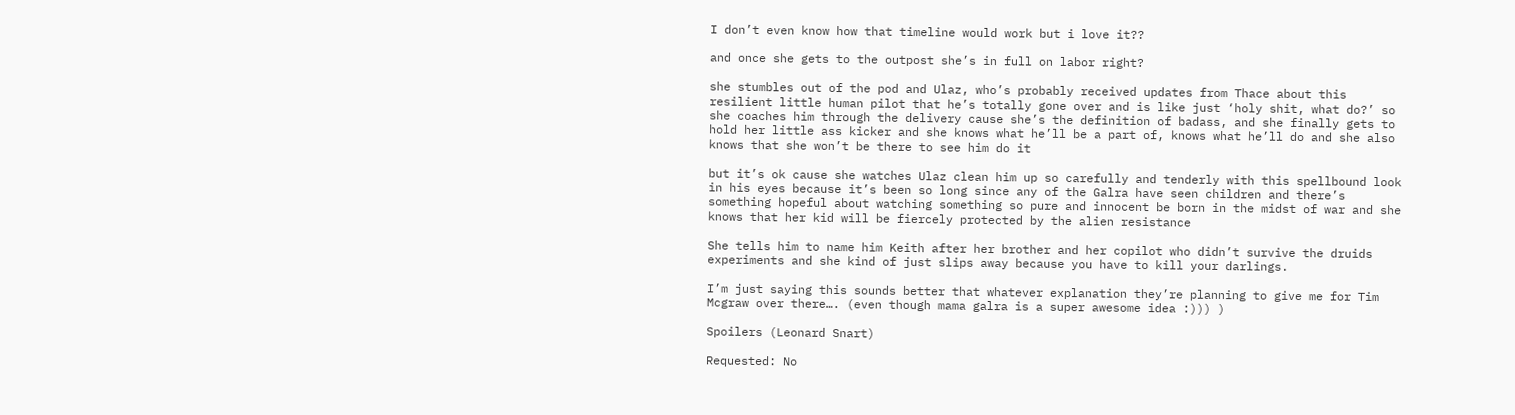I don’t even know how that timeline would work but i love it??

and once she gets to the outpost she’s in full on labor right?

she stumbles out of the pod and Ulaz, who’s probably received updates from Thace about this resilient little human pilot that he’s totally gone over and is like just ‘holy shit, what do?’ so she coaches him through the delivery cause she’s the definition of badass, and she finally gets to hold her little ass kicker and she knows what he’ll be a part of, knows what he’ll do and she also knows that she won’t be there to see him do it

but it’s ok cause she watches Ulaz clean him up so carefully and tenderly with this spellbound look in his eyes because it’s been so long since any of the Galra have seen children and there’s something hopeful about watching something so pure and innocent be born in the midst of war and she knows that her kid will be fiercely protected by the alien resistance

She tells him to name him Keith after her brother and her copilot who didn’t survive the druids experiments and she kind of just slips away because you have to kill your darlings.

I’m just saying this sounds better that whatever explanation they’re planning to give me for Tim Mcgraw over there…. (even though mama galra is a super awesome idea :))) )

Spoilers (Leonard Snart)

Requested: No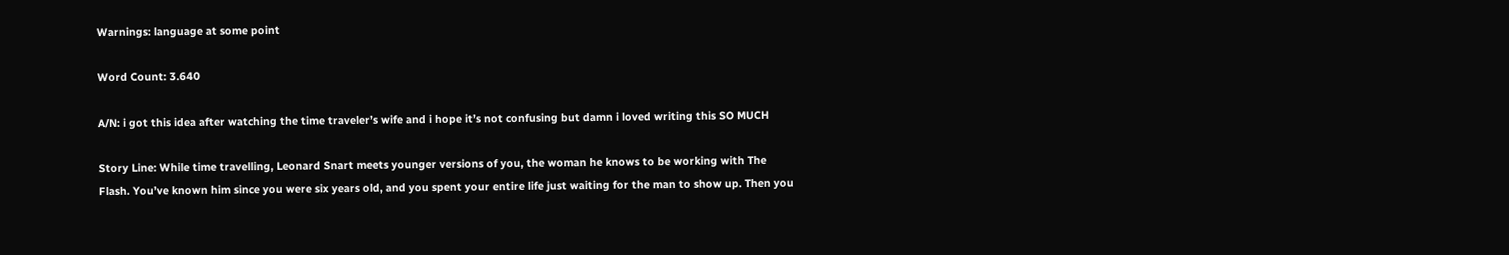Warnings: language at some point

Word Count: 3.640

A/N: i got this idea after watching the time traveler’s wife and i hope it’s not confusing but damn i loved writing this SO MUCH

Story Line: While time travelling, Leonard Snart meets younger versions of you, the woman he knows to be working with The Flash. You’ve known him since you were six years old, and you spent your entire life just waiting for the man to show up. Then you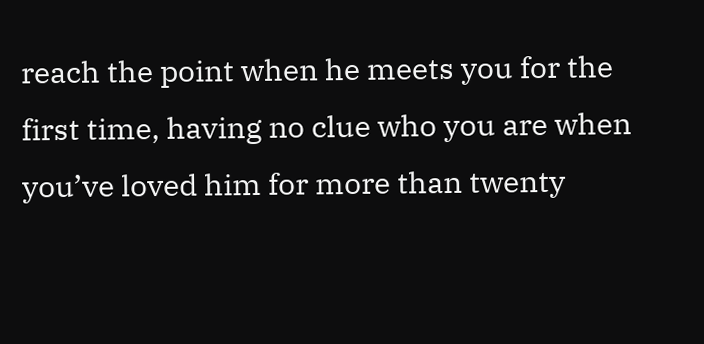reach the point when he meets you for the first time, having no clue who you are when you’ve loved him for more than twenty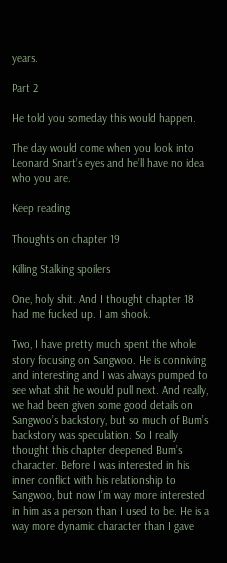years.

Part 2

He told you someday this would happen.

The day would come when you look into Leonard Snart’s eyes and he’ll have no idea who you are.

Keep reading

Thoughts on chapter 19

Killing Stalking spoilers

One, holy shit. And I thought chapter 18 had me fucked up. I am shook.

Two, I have pretty much spent the whole story focusing on Sangwoo. He is conniving and interesting and I was always pumped to see what shit he would pull next. And really, we had been given some good details on Sangwoo’s backstory, but so much of Bum’s backstory was speculation. So I really thought this chapter deepened Bum’s character. Before I was interested in his inner conflict with his relationship to Sangwoo, but now I’m way more interested in him as a person than I used to be. He is a way more dynamic character than I gave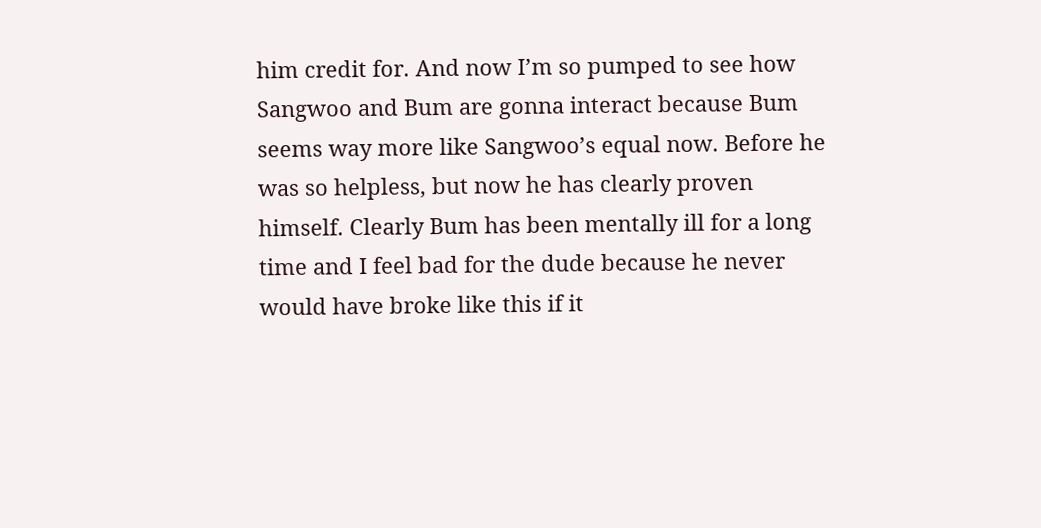him credit for. And now I’m so pumped to see how Sangwoo and Bum are gonna interact because Bum seems way more like Sangwoo’s equal now. Before he was so helpless, but now he has clearly proven himself. Clearly Bum has been mentally ill for a long time and I feel bad for the dude because he never would have broke like this if it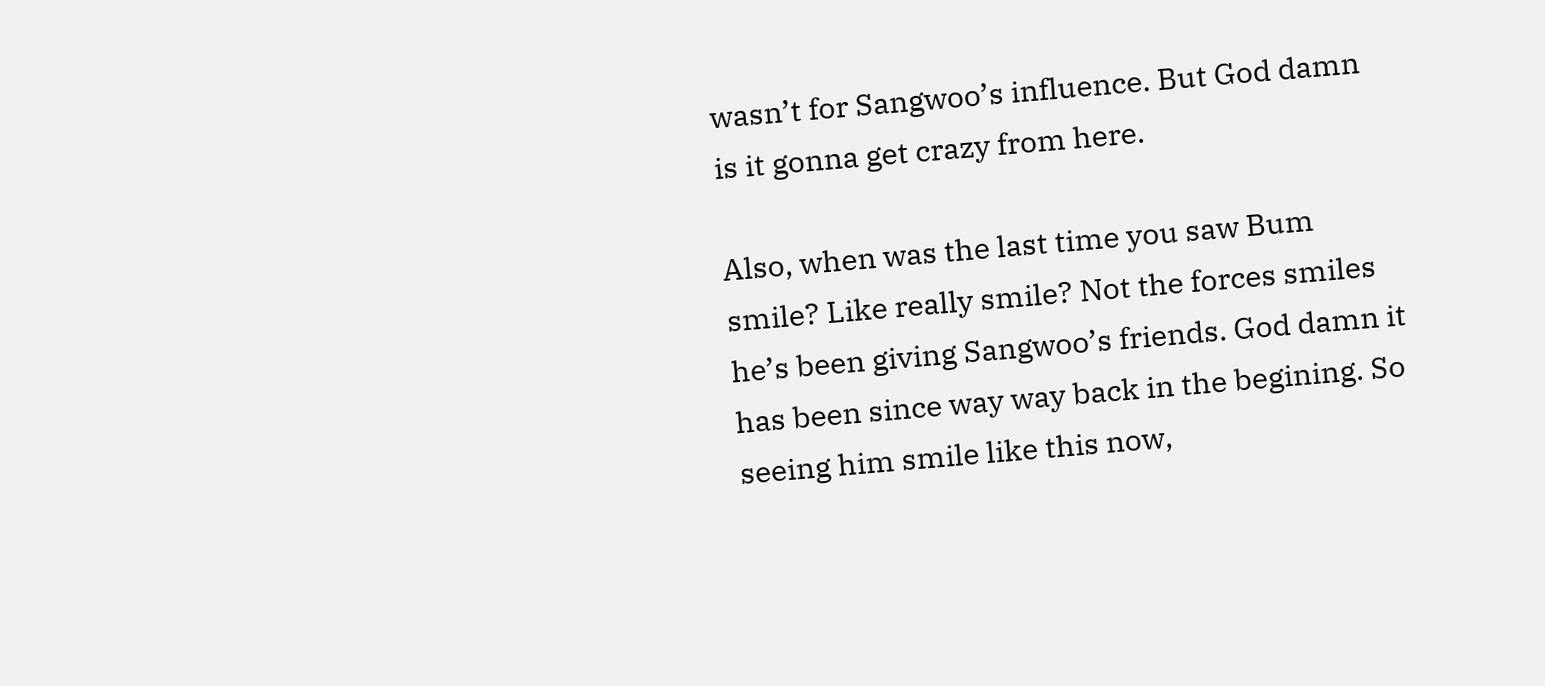wasn’t for Sangwoo’s influence. But God damn is it gonna get crazy from here.

Also, when was the last time you saw Bum smile? Like really smile? Not the forces smiles he’s been giving Sangwoo’s friends. God damn it has been since way way back in the begining. So seeing him smile like this now,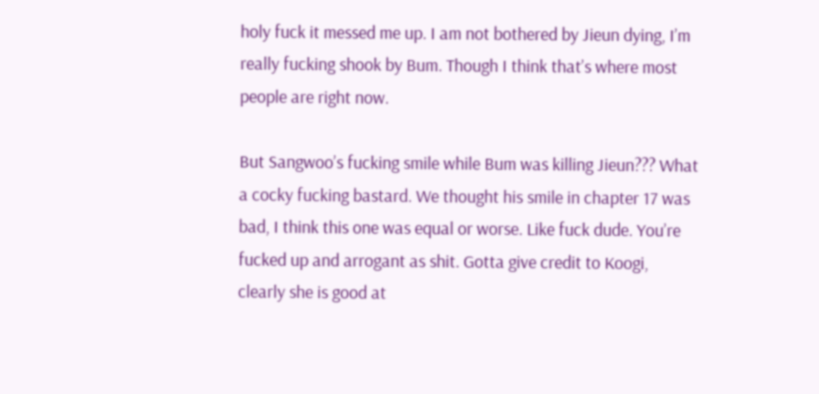holy fuck it messed me up. I am not bothered by Jieun dying, I’m really fucking shook by Bum. Though I think that’s where most people are right now.

But Sangwoo’s fucking smile while Bum was killing Jieun??? What a cocky fucking bastard. We thought his smile in chapter 17 was bad, I think this one was equal or worse. Like fuck dude. You’re fucked up and arrogant as shit. Gotta give credit to Koogi, clearly she is good at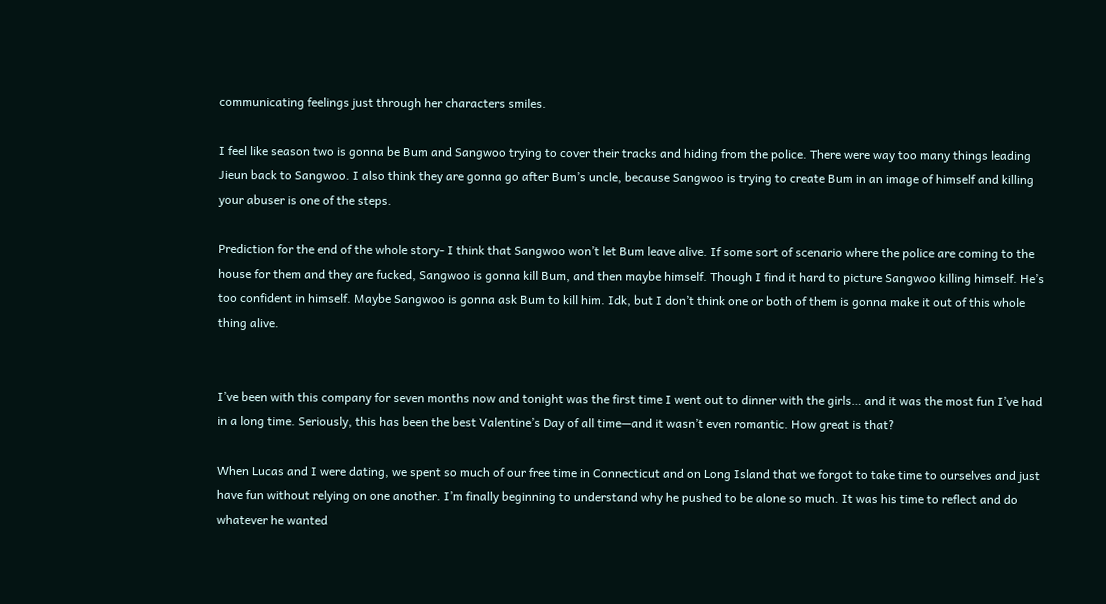communicating feelings just through her characters smiles.

I feel like season two is gonna be Bum and Sangwoo trying to cover their tracks and hiding from the police. There were way too many things leading Jieun back to Sangwoo. I also think they are gonna go after Bum’s uncle, because Sangwoo is trying to create Bum in an image of himself and killing your abuser is one of the steps.

Prediction for the end of the whole story- I think that Sangwoo won’t let Bum leave alive. If some sort of scenario where the police are coming to the house for them and they are fucked, Sangwoo is gonna kill Bum, and then maybe himself. Though I find it hard to picture Sangwoo killing himself. He’s too confident in himself. Maybe Sangwoo is gonna ask Bum to kill him. Idk, but I don’t think one or both of them is gonna make it out of this whole thing alive.


I’ve been with this company for seven months now and tonight was the first time I went out to dinner with the girls… and it was the most fun I’ve had in a long time. Seriously, this has been the best Valentine’s Day of all time—and it wasn’t even romantic. How great is that?

When Lucas and I were dating, we spent so much of our free time in Connecticut and on Long Island that we forgot to take time to ourselves and just have fun without relying on one another. I’m finally beginning to understand why he pushed to be alone so much. It was his time to reflect and do whatever he wanted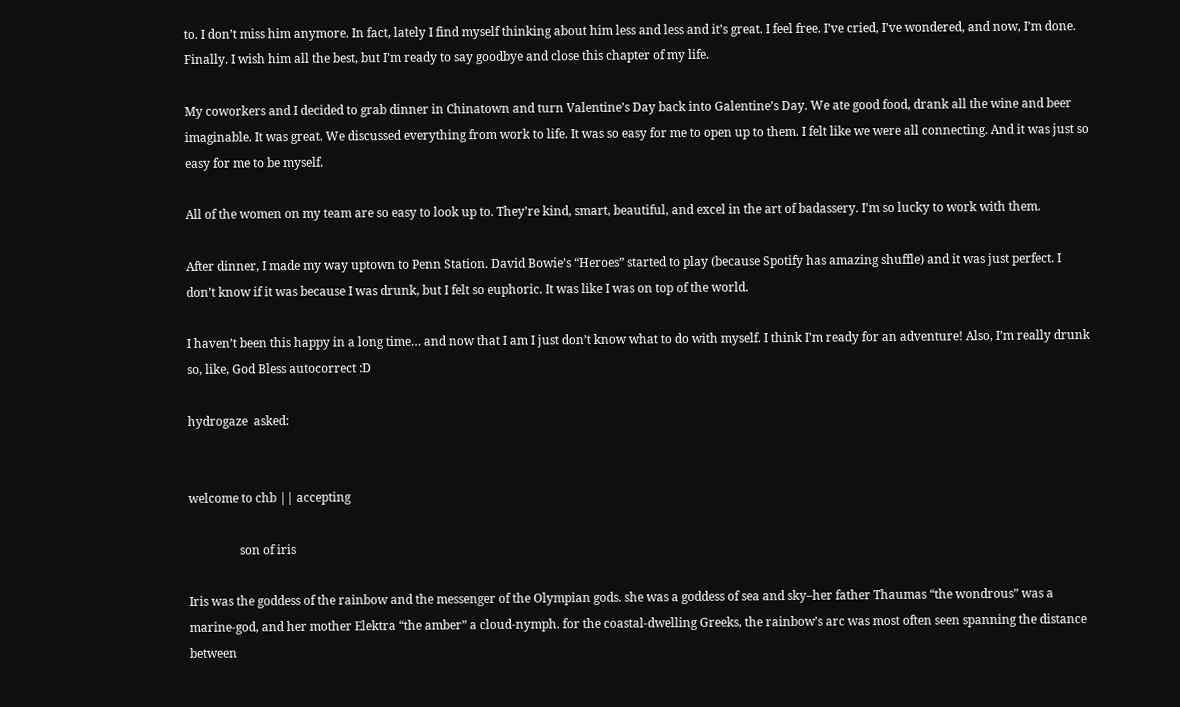to. I don’t miss him anymore. In fact, lately I find myself thinking about him less and less and it’s great. I feel free. I’ve cried, I’ve wondered, and now, I’m done. Finally. I wish him all the best, but I’m ready to say goodbye and close this chapter of my life.

My coworkers and I decided to grab dinner in Chinatown and turn Valentine’s Day back into Galentine’s Day. We ate good food, drank all the wine and beer imaginable. It was great. We discussed everything from work to life. It was so easy for me to open up to them. I felt like we were all connecting. And it was just so easy for me to be myself.

All of the women on my team are so easy to look up to. They’re kind, smart, beautiful, and excel in the art of badassery. I’m so lucky to work with them.

After dinner, I made my way uptown to Penn Station. David Bowie’s “Heroes” started to play (because Spotify has amazing shuffle) and it was just perfect. I don’t know if it was because I was drunk, but I felt so euphoric. It was like I was on top of the world.

I haven’t been this happy in a long time… and now that I am I just don’t know what to do with myself. I think I’m ready for an adventure! Also, I’m really drunk so, like, God Bless autocorrect :D

hydrogaze  asked:


welcome to chb || accepting

                 son of iris

Iris was the goddess of the rainbow and the messenger of the Olympian gods. she was a goddess of sea and sky–her father Thaumas “the wondrous” was a marine-god, and her mother Elektra “the amber” a cloud-nymph. for the coastal-dwelling Greeks, the rainbow’s arc was most often seen spanning the distance between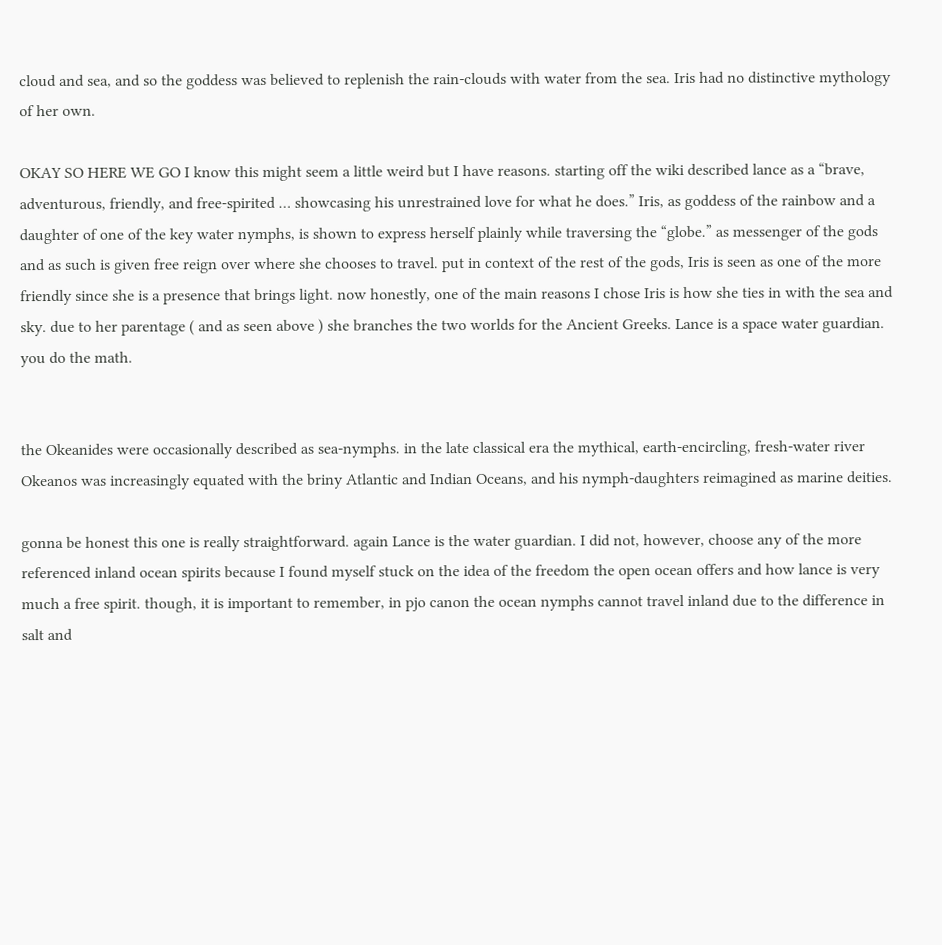cloud and sea, and so the goddess was believed to replenish the rain-clouds with water from the sea. Iris had no distinctive mythology of her own.

OKAY SO HERE WE GO I know this might seem a little weird but I have reasons. starting off the wiki described lance as a “brave, adventurous, friendly, and free-spirited … showcasing his unrestrained love for what he does.” Iris, as goddess of the rainbow and a daughter of one of the key water nymphs, is shown to express herself plainly while traversing the “globe.” as messenger of the gods and as such is given free reign over where she chooses to travel. put in context of the rest of the gods, Iris is seen as one of the more friendly since she is a presence that brings light. now honestly, one of the main reasons I chose Iris is how she ties in with the sea and sky. due to her parentage ( and as seen above ) she branches the two worlds for the Ancient Greeks. Lance is a space water guardian. you do the math.


the Okeanides were occasionally described as sea-nymphs. in the late classical era the mythical, earth-encircling, fresh-water river Okeanos was increasingly equated with the briny Atlantic and Indian Oceans, and his nymph-daughters reimagined as marine deities.

gonna be honest this one is really straightforward. again Lance is the water guardian. I did not, however, choose any of the more referenced inland ocean spirits because I found myself stuck on the idea of the freedom the open ocean offers and how lance is very much a free spirit. though, it is important to remember, in pjo canon the ocean nymphs cannot travel inland due to the difference in salt and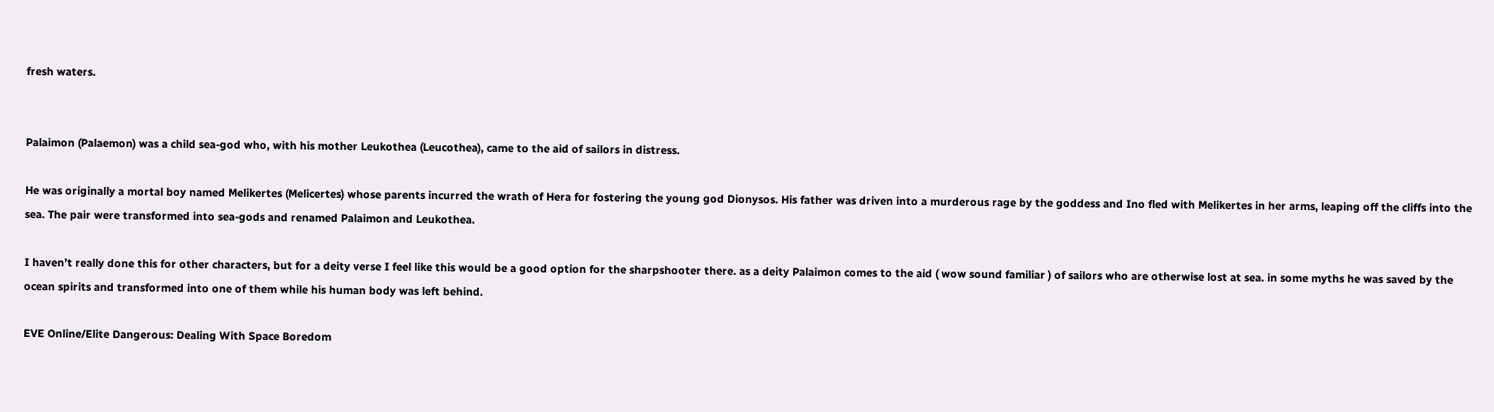fresh waters.


Palaimon (Palaemon) was a child sea-god who, with his mother Leukothea (Leucothea), came to the aid of sailors in distress.

He was originally a mortal boy named Melikertes (Melicertes) whose parents incurred the wrath of Hera for fostering the young god Dionysos. His father was driven into a murderous rage by the goddess and Ino fled with Melikertes in her arms, leaping off the cliffs into the sea. The pair were transformed into sea-gods and renamed Palaimon and Leukothea.

I haven’t really done this for other characters, but for a deity verse I feel like this would be a good option for the sharpshooter there. as a deity Palaimon comes to the aid ( wow sound familiar ) of sailors who are otherwise lost at sea. in some myths he was saved by the ocean spirits and transformed into one of them while his human body was left behind.

EVE Online/Elite Dangerous: Dealing With Space Boredom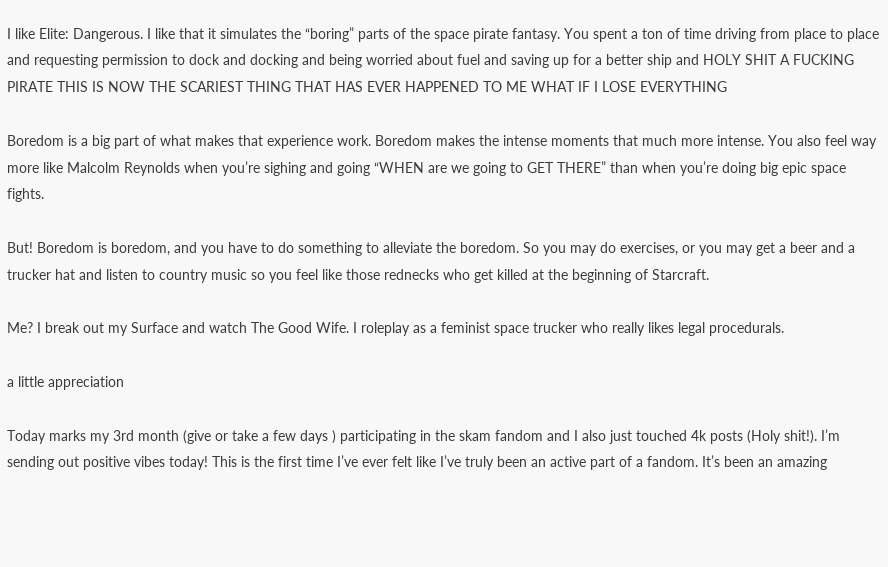I like Elite: Dangerous. I like that it simulates the “boring” parts of the space pirate fantasy. You spent a ton of time driving from place to place and requesting permission to dock and docking and being worried about fuel and saving up for a better ship and HOLY SHIT A FUCKING PIRATE THIS IS NOW THE SCARIEST THING THAT HAS EVER HAPPENED TO ME WHAT IF I LOSE EVERYTHING

Boredom is a big part of what makes that experience work. Boredom makes the intense moments that much more intense. You also feel way more like Malcolm Reynolds when you’re sighing and going “WHEN are we going to GET THERE” than when you’re doing big epic space fights.

But! Boredom is boredom, and you have to do something to alleviate the boredom. So you may do exercises, or you may get a beer and a trucker hat and listen to country music so you feel like those rednecks who get killed at the beginning of Starcraft.

Me? I break out my Surface and watch The Good Wife. I roleplay as a feminist space trucker who really likes legal procedurals.

a little appreciation

Today marks my 3rd month (give or take a few days ) participating in the skam fandom and I also just touched 4k posts (Holy shit!). I’m sending out positive vibes today! This is the first time I’ve ever felt like I’ve truly been an active part of a fandom. It’s been an amazing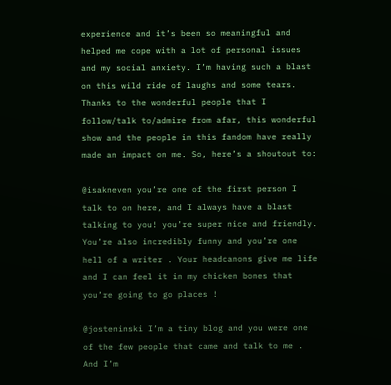experience and it’s been so meaningful and helped me cope with a lot of personal issues and my social anxiety. I’m having such a blast on this wild ride of laughs and some tears. Thanks to the wonderful people that I follow/talk to/admire from afar, this wonderful show and the people in this fandom have really made an impact on me. So, here’s a shoutout to:

@isakneven you’re one of the first person I talk to on here, and I always have a blast talking to you! you’re super nice and friendly. You’re also incredibly funny and you’re one hell of a writer . Your headcanons give me life and I can feel it in my chicken bones that you’re going to go places !

@josteninski I’m a tiny blog and you were one of the few people that came and talk to me . And I’m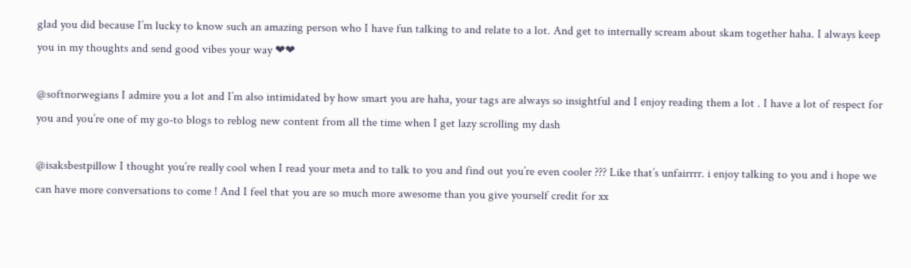glad you did because I’m lucky to know such an amazing person who I have fun talking to and relate to a lot. And get to internally scream about skam together haha. I always keep you in my thoughts and send good vibes your way ❤❤

@softnorwegians I admire you a lot and I’m also intimidated by how smart you are haha, your tags are always so insightful and I enjoy reading them a lot . I have a lot of respect for you and you’re one of my go-to blogs to reblog new content from all the time when I get lazy scrolling my dash

@isaksbestpillow I thought you’re really cool when I read your meta and to talk to you and find out you’re even cooler ??? Like that’s unfairrrr. i enjoy talking to you and i hope we can have more conversations to come ! And I feel that you are so much more awesome than you give yourself credit for xx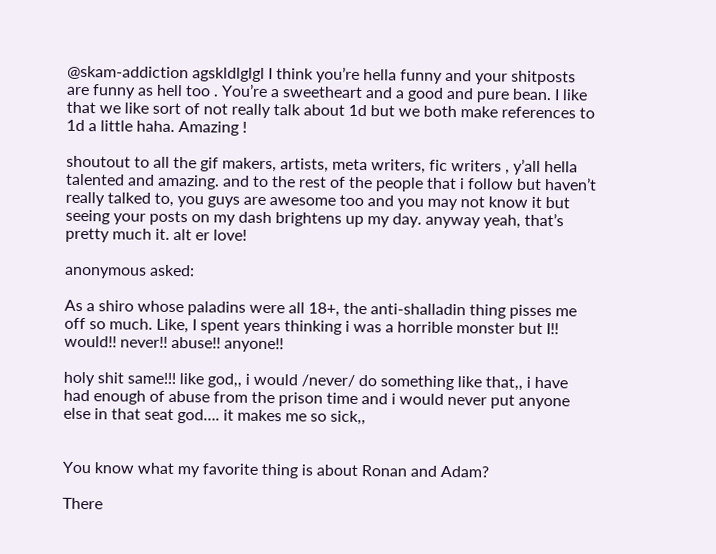@skam-addiction agskldlglgl I think you’re hella funny and your shitposts are funny as hell too . You’re a sweetheart and a good and pure bean. I like that we like sort of not really talk about 1d but we both make references to 1d a little haha. Amazing !

shoutout to all the gif makers, artists, meta writers, fic writers , y’all hella talented and amazing. and to the rest of the people that i follow but haven’t really talked to, you guys are awesome too and you may not know it but seeing your posts on my dash brightens up my day. anyway yeah, that’s pretty much it. alt er love!

anonymous asked:

As a shiro whose paladins were all 18+, the anti-shalladin thing pisses me off so much. Like, I spent years thinking i was a horrible monster but I!! would!! never!! abuse!! anyone!!

holy shit same!!! like god,, i would /never/ do something like that,, i have had enough of abuse from the prison time and i would never put anyone else in that seat god…. it makes me so sick,,


You know what my favorite thing is about Ronan and Adam?

There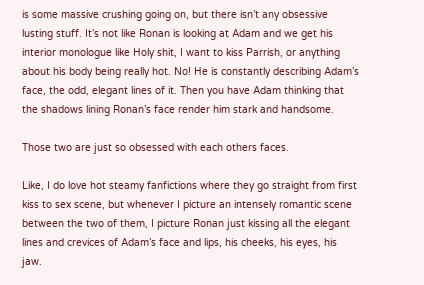is some massive crushing going on, but there isn’t any obsessive lusting stuff. It’s not like Ronan is looking at Adam and we get his interior monologue like Holy shit, I want to kiss Parrish, or anything about his body being really hot. No! He is constantly describing Adam’s face, the odd, elegant lines of it. Then you have Adam thinking that the shadows lining Ronan’s face render him stark and handsome.

Those two are just so obsessed with each others faces.

Like, I do love hot steamy fanfictions where they go straight from first kiss to sex scene, but whenever I picture an intensely romantic scene between the two of them, I picture Ronan just kissing all the elegant lines and crevices of Adam’s face and lips, his cheeks, his eyes, his jaw.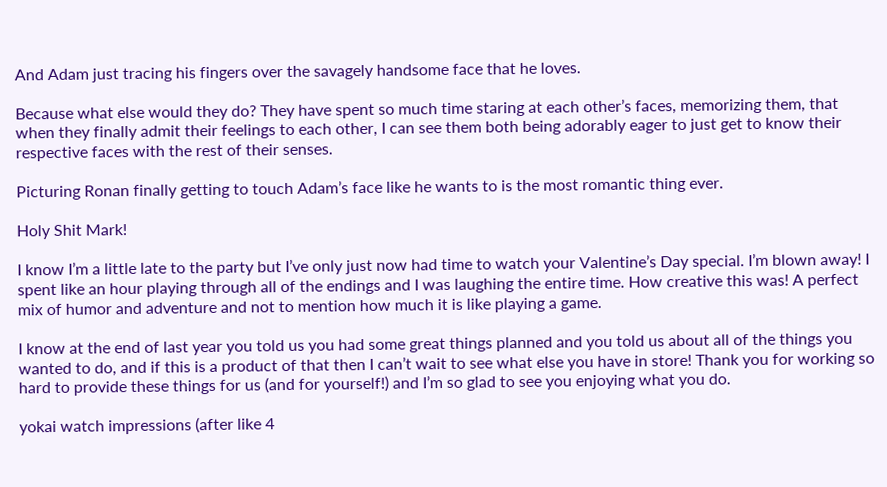And Adam just tracing his fingers over the savagely handsome face that he loves.

Because what else would they do? They have spent so much time staring at each other’s faces, memorizing them, that when they finally admit their feelings to each other, I can see them both being adorably eager to just get to know their respective faces with the rest of their senses.

Picturing Ronan finally getting to touch Adam’s face like he wants to is the most romantic thing ever.

Holy Shit Mark!

I know I’m a little late to the party but I’ve only just now had time to watch your Valentine’s Day special. I’m blown away! I spent like an hour playing through all of the endings and I was laughing the entire time. How creative this was! A perfect mix of humor and adventure and not to mention how much it is like playing a game.

I know at the end of last year you told us you had some great things planned and you told us about all of the things you wanted to do, and if this is a product of that then I can’t wait to see what else you have in store! Thank you for working so hard to provide these things for us (and for yourself!) and I’m so glad to see you enjoying what you do.

yokai watch impressions (after like 4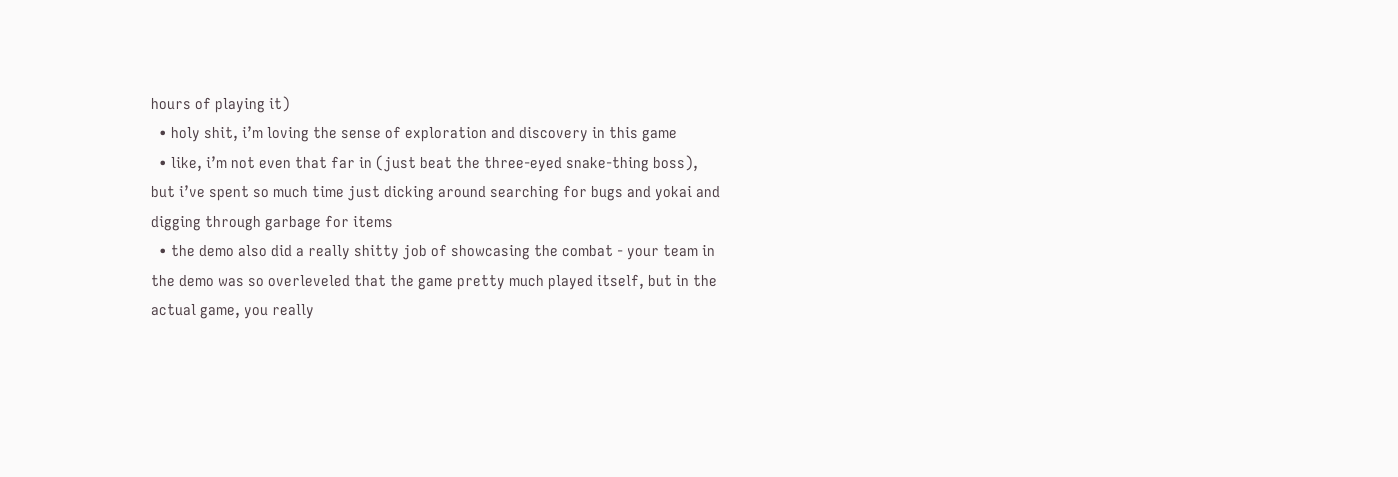hours of playing it)
  • holy shit, i’m loving the sense of exploration and discovery in this game
  • like, i’m not even that far in (just beat the three-eyed snake-thing boss), but i’ve spent so much time just dicking around searching for bugs and yokai and digging through garbage for items
  • the demo also did a really shitty job of showcasing the combat - your team in the demo was so overleveled that the game pretty much played itself, but in the actual game, you really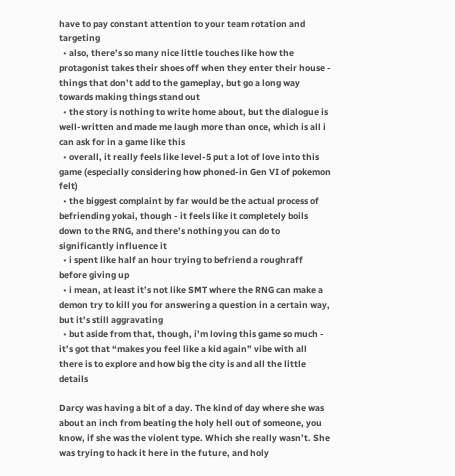have to pay constant attention to your team rotation and targeting
  • also, there’s so many nice little touches like how the protagonist takes their shoes off when they enter their house - things that don’t add to the gameplay, but go a long way towards making things stand out
  • the story is nothing to write home about, but the dialogue is well-written and made me laugh more than once, which is all i can ask for in a game like this
  • overall, it really feels like level-5 put a lot of love into this game (especially considering how phoned-in Gen VI of pokemon felt)
  • the biggest complaint by far would be the actual process of befriending yokai, though - it feels like it completely boils down to the RNG, and there’s nothing you can do to significantly influence it
  • i spent like half an hour trying to befriend a roughraff before giving up
  • i mean, at least it’s not like SMT where the RNG can make a demon try to kill you for answering a question in a certain way, but it’s still aggravating
  • but aside from that, though, i’m loving this game so much - it’s got that “makes you feel like a kid again” vibe with all there is to explore and how big the city is and all the little details

Darcy was having a bit of a day. The kind of day where she was about an inch from beating the holy hell out of someone, you know, if she was the violent type. Which she really wasn’t. She was trying to hack it here in the future, and holy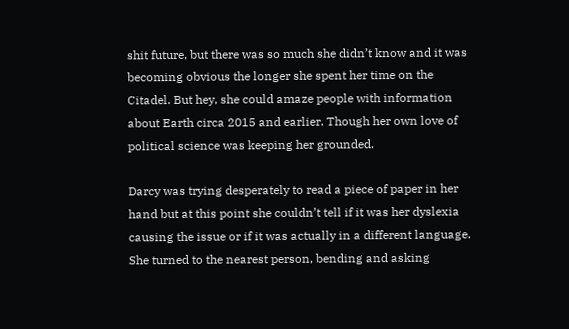shit future, but there was so much she didn’t know and it was becoming obvious the longer she spent her time on the Citadel. But hey, she could amaze people with information about Earth circa 2015 and earlier. Though her own love of political science was keeping her grounded.

Darcy was trying desperately to read a piece of paper in her hand but at this point she couldn’t tell if it was her dyslexia causing the issue or if it was actually in a different language. She turned to the nearest person, bending and asking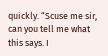quickly. “Scuse me sir, can you tell me what this says. I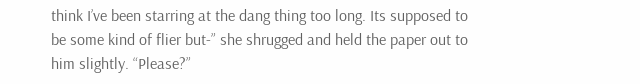think I’ve been starring at the dang thing too long. Its supposed to be some kind of flier but-” she shrugged and held the paper out to him slightly. “Please?”